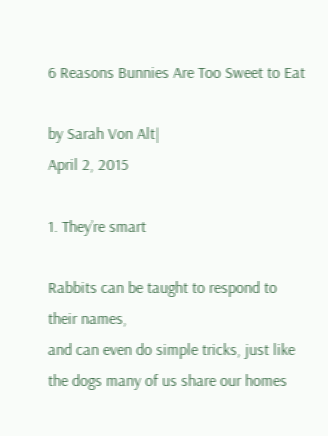6 Reasons Bunnies Are Too Sweet to Eat

by Sarah Von Alt|
April 2, 2015

1. They’re smart

Rabbits can be taught to respond to their names,
and can even do simple tricks, just like the dogs many of us share our homes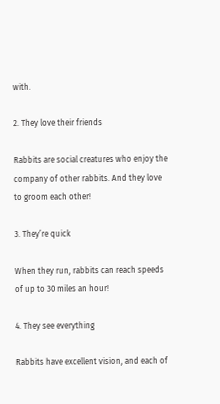with.

2. They love their friends

Rabbits are social creatures who enjoy the company of other rabbits. And they love to groom each other!

3. They’re quick

When they run, rabbits can reach speeds of up to 30 miles an hour!

4. They see everything

Rabbits have excellent vision, and each of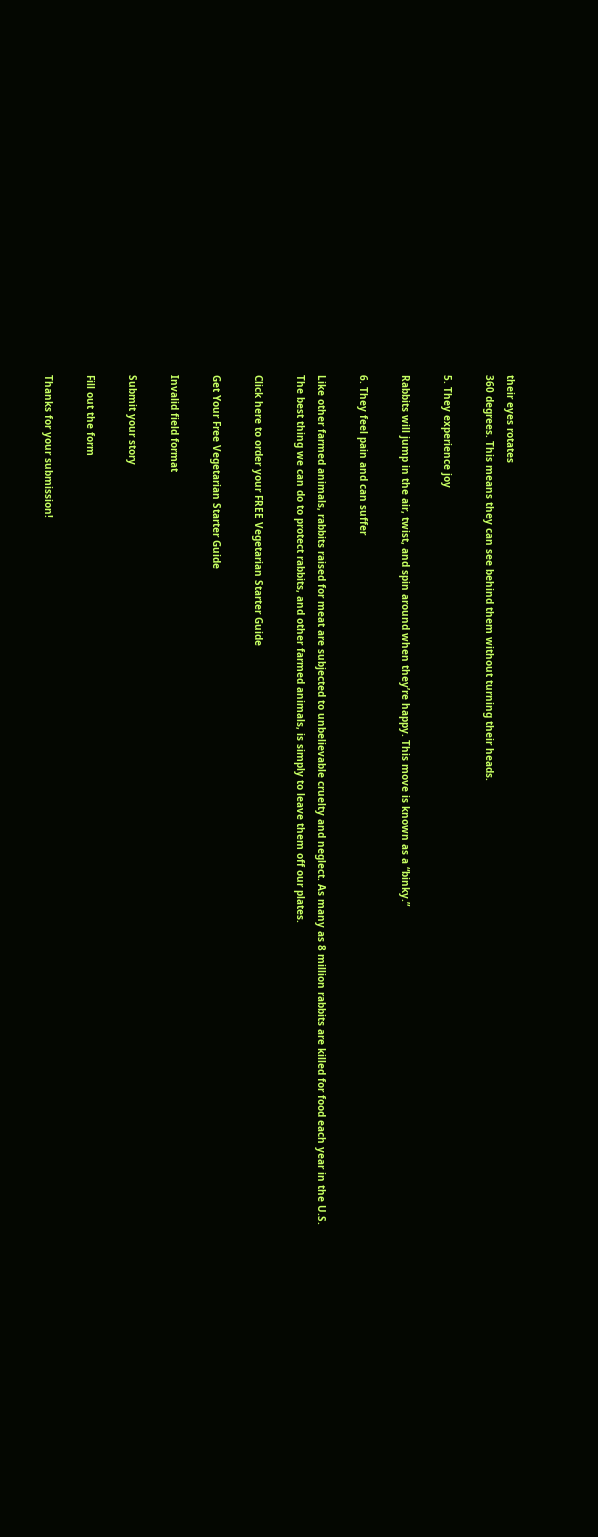their eyes rotates
360 degrees. This means they can see behind them without turning their heads.

5. They experience joy

Rabbits will jump in the air, twist, and spin around when they’re happy. This move is known as a “binky.”

6. They feel pain and can suffer

Like other farmed animals, rabbits raised for meat are subjected to unbelievable cruelty and neglect. As many as 8 million rabbits are killed for food each year in the U.S.
The best thing we can do to protect rabbits, and other farmed animals, is simply to leave them off our plates.

Click here to order your FREE Vegetarian Starter Guide

Get Your Free Vegetarian Starter Guide

Invalid field format

Submit your story

Fill out the form

Thanks for your submission!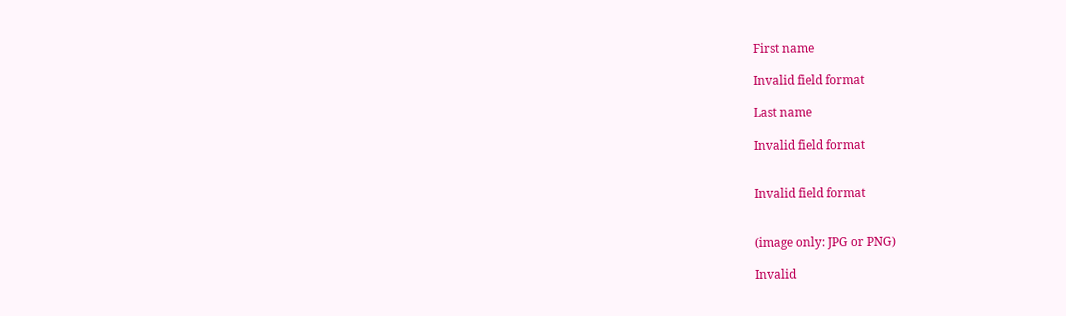First name

Invalid field format

Last name

Invalid field format


Invalid field format


(image only: JPG or PNG)

Invalid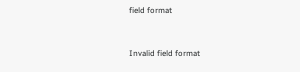field format


Invalid field format